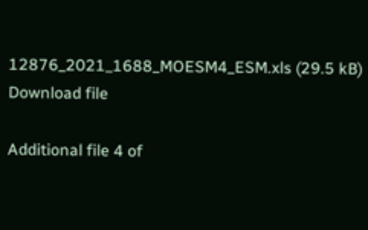12876_2021_1688_MOESM4_ESM.xls (29.5 kB)
Download file

Additional file 4 of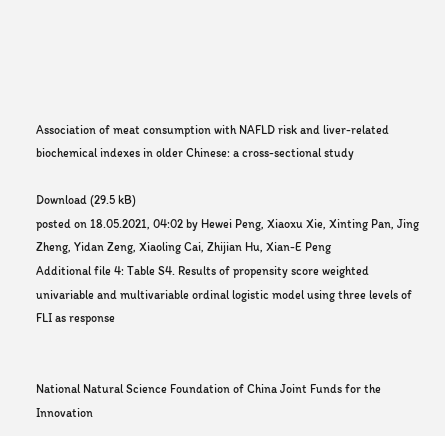Association of meat consumption with NAFLD risk and liver-related biochemical indexes in older Chinese: a cross-sectional study

Download (29.5 kB)
posted on 18.05.2021, 04:02 by Hewei Peng, Xiaoxu Xie, Xinting Pan, Jing Zheng, Yidan Zeng, Xiaoling Cai, Zhijian Hu, Xian-E Peng
Additional file 4: Table S4. Results of propensity score weighted univariable and multivariable ordinal logistic model using three levels of FLI as response


National Natural Science Foundation of China Joint Funds for the Innovation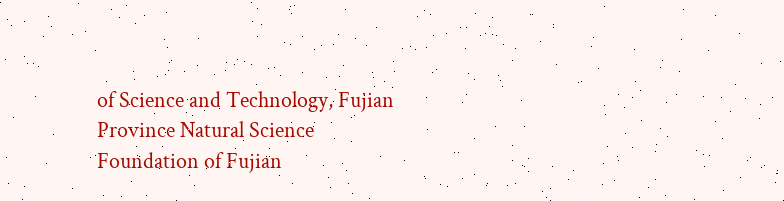of Science and Technology, Fujian Province Natural Science Foundation of Fujian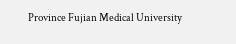Province Fujian Medical University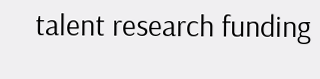talent research funding